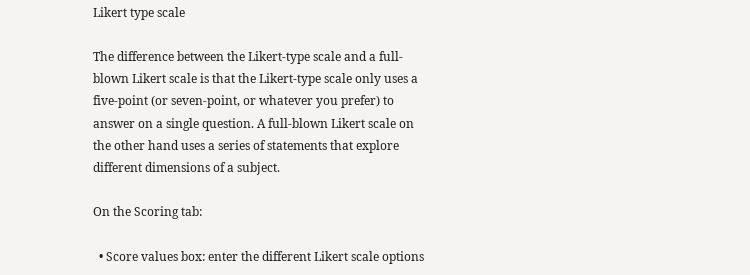Likert type scale

The difference between the Likert-type scale and a full-blown Likert scale is that the Likert-type scale only uses a five-point (or seven-point, or whatever you prefer) to answer on a single question. A full-blown Likert scale on the other hand uses a series of statements that explore different dimensions of a subject.

On the Scoring tab:

  • Score values box: enter the different Likert scale options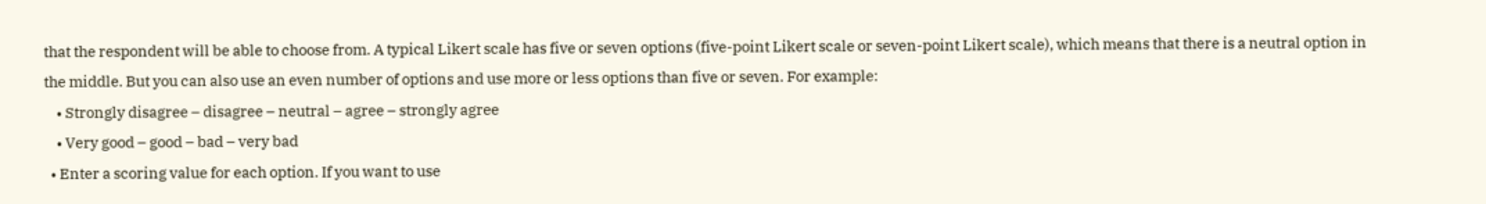that the respondent will be able to choose from. A typical Likert scale has five or seven options (five-point Likert scale or seven-point Likert scale), which means that there is a neutral option in the middle. But you can also use an even number of options and use more or less options than five or seven. For example:
    • Strongly disagree – disagree – neutral – agree – strongly agree
    • Very good – good – bad – very bad
  • Enter a scoring value for each option. If you want to use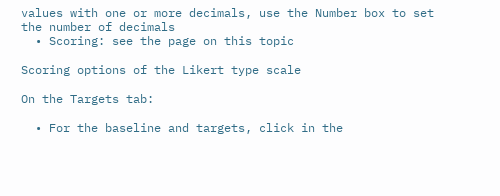values with one or more decimals, use the Number box to set the number of decimals
  • Scoring: see the page on this topic

Scoring options of the Likert type scale

On the Targets tab:

  • For the baseline and targets, click in the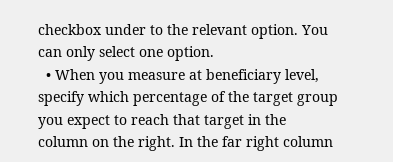checkbox under to the relevant option. You can only select one option.
  • When you measure at beneficiary level, specify which percentage of the target group you expect to reach that target in the column on the right. In the far right column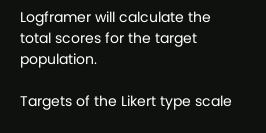Logframer will calculate the total scores for the target population.

Targets of the Likert type scale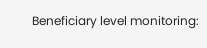Beneficiary level monitoring: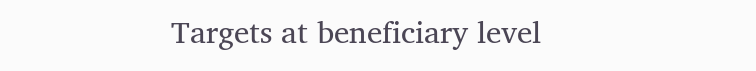Targets at beneficiary level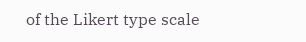of the Likert type scale